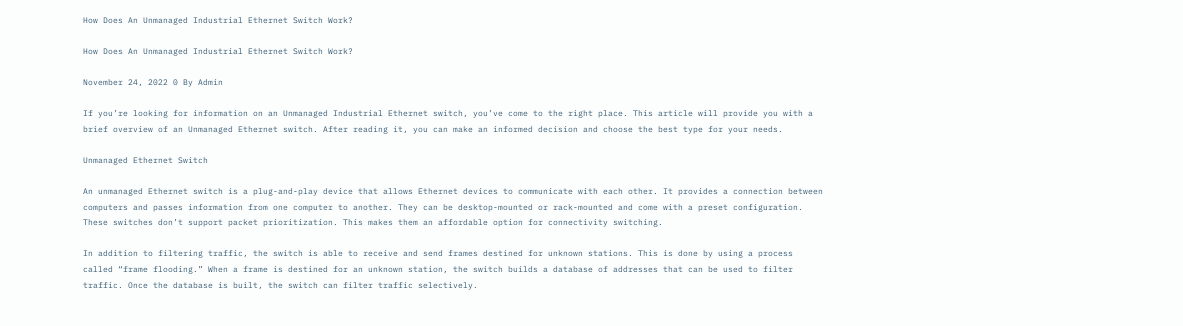How Does An Unmanaged Industrial Ethernet Switch Work?

How Does An Unmanaged Industrial Ethernet Switch Work?

November 24, 2022 0 By Admin

If you’re looking for information on an Unmanaged Industrial Ethernet switch, you’ve come to the right place. This article will provide you with a brief overview of an Unmanaged Ethernet switch. After reading it, you can make an informed decision and choose the best type for your needs.

Unmanaged Ethernet Switch

An unmanaged Ethernet switch is a plug-and-play device that allows Ethernet devices to communicate with each other. It provides a connection between computers and passes information from one computer to another. They can be desktop-mounted or rack-mounted and come with a preset configuration. These switches don’t support packet prioritization. This makes them an affordable option for connectivity switching.

In addition to filtering traffic, the switch is able to receive and send frames destined for unknown stations. This is done by using a process called “frame flooding.” When a frame is destined for an unknown station, the switch builds a database of addresses that can be used to filter traffic. Once the database is built, the switch can filter traffic selectively.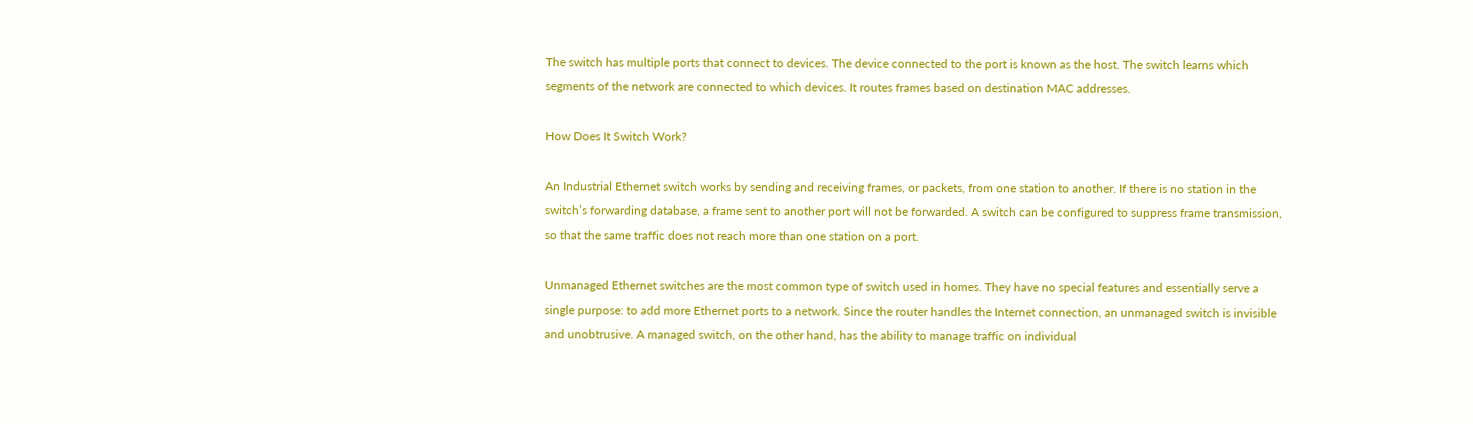The switch has multiple ports that connect to devices. The device connected to the port is known as the host. The switch learns which segments of the network are connected to which devices. It routes frames based on destination MAC addresses.

How Does It Switch Work?

An Industrial Ethernet switch works by sending and receiving frames, or packets, from one station to another. If there is no station in the switch’s forwarding database, a frame sent to another port will not be forwarded. A switch can be configured to suppress frame transmission, so that the same traffic does not reach more than one station on a port.

Unmanaged Ethernet switches are the most common type of switch used in homes. They have no special features and essentially serve a single purpose: to add more Ethernet ports to a network. Since the router handles the Internet connection, an unmanaged switch is invisible and unobtrusive. A managed switch, on the other hand, has the ability to manage traffic on individual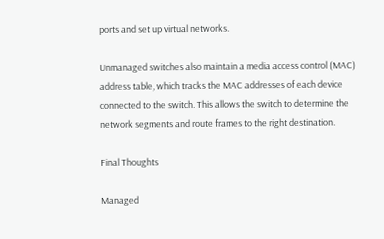ports and set up virtual networks.

Unmanaged switches also maintain a media access control (MAC) address table, which tracks the MAC addresses of each device connected to the switch. This allows the switch to determine the network segments and route frames to the right destination.

Final Thoughts

Managed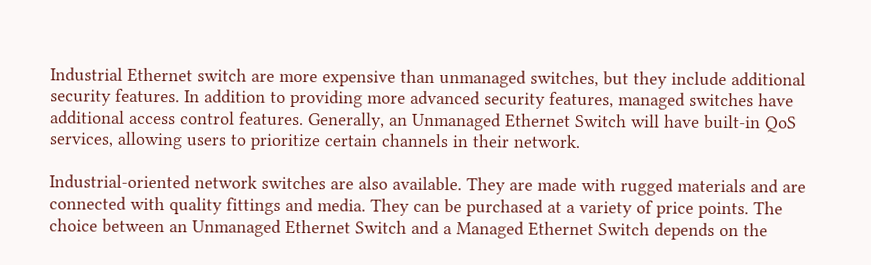Industrial Ethernet switch are more expensive than unmanaged switches, but they include additional security features. In addition to providing more advanced security features, managed switches have additional access control features. Generally, an Unmanaged Ethernet Switch will have built-in QoS services, allowing users to prioritize certain channels in their network.

Industrial-oriented network switches are also available. They are made with rugged materials and are connected with quality fittings and media. They can be purchased at a variety of price points. The choice between an Unmanaged Ethernet Switch and a Managed Ethernet Switch depends on the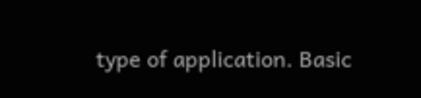type of application. Basic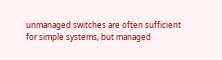unmanaged switches are often sufficient for simple systems, but managed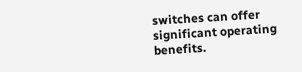switches can offer significant operating benefits.